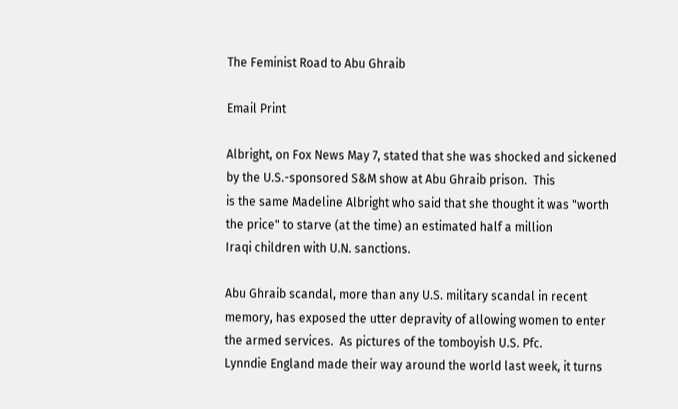The Feminist Road to Abu Ghraib

Email Print

Albright, on Fox News May 7, stated that she was shocked and sickened
by the U.S.-sponsored S&M show at Abu Ghraib prison.  This
is the same Madeline Albright who said that she thought it was "worth
the price" to starve (at the time) an estimated half a million
Iraqi children with U.N. sanctions.

Abu Ghraib scandal, more than any U.S. military scandal in recent
memory, has exposed the utter depravity of allowing women to enter
the armed services.  As pictures of the tomboyish U.S. Pfc.
Lynndie England made their way around the world last week, it turns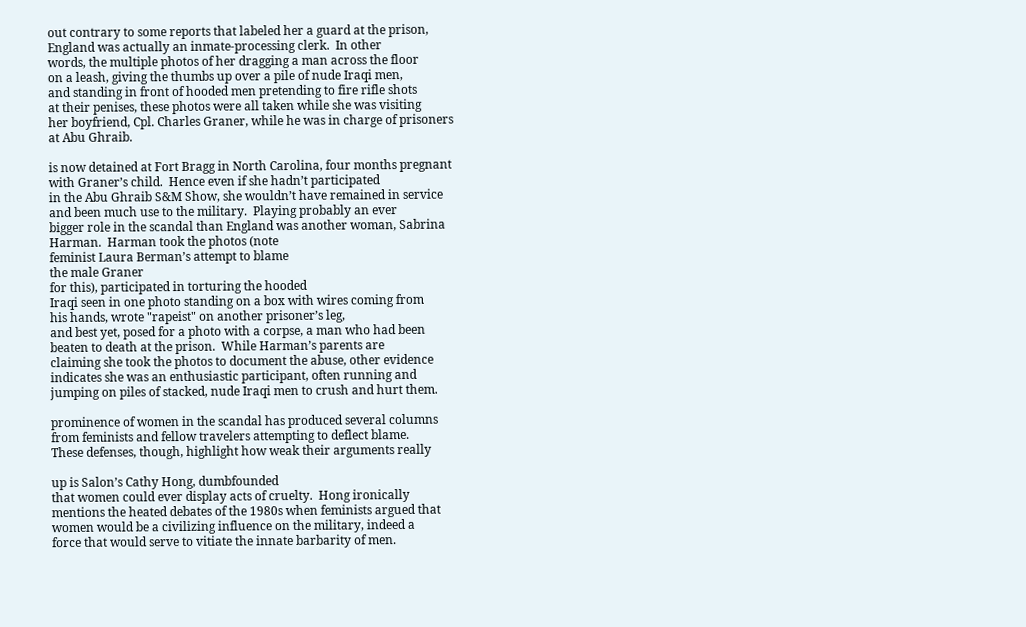out contrary to some reports that labeled her a guard at the prison,
England was actually an inmate-processing clerk.  In other
words, the multiple photos of her dragging a man across the floor
on a leash, giving the thumbs up over a pile of nude Iraqi men,
and standing in front of hooded men pretending to fire rifle shots
at their penises, these photos were all taken while she was visiting
her boyfriend, Cpl. Charles Graner, while he was in charge of prisoners
at Abu Ghraib.

is now detained at Fort Bragg in North Carolina, four months pregnant
with Graner’s child.  Hence even if she hadn’t participated
in the Abu Ghraib S&M Show, she wouldn’t have remained in service
and been much use to the military.  Playing probably an ever
bigger role in the scandal than England was another woman, Sabrina
Harman.  Harman took the photos (note
feminist Laura Berman’s attempt to blame
the male Graner
for this), participated in torturing the hooded
Iraqi seen in one photo standing on a box with wires coming from
his hands, wrote "rapeist" on another prisoner’s leg,
and best yet, posed for a photo with a corpse, a man who had been
beaten to death at the prison.  While Harman’s parents are
claiming she took the photos to document the abuse, other evidence
indicates she was an enthusiastic participant, often running and
jumping on piles of stacked, nude Iraqi men to crush and hurt them.

prominence of women in the scandal has produced several columns
from feminists and fellow travelers attempting to deflect blame.
These defenses, though, highlight how weak their arguments really

up is Salon’s Cathy Hong, dumbfounded
that women could ever display acts of cruelty.  Hong ironically
mentions the heated debates of the 1980s when feminists argued that
women would be a civilizing influence on the military, indeed a
force that would serve to vitiate the innate barbarity of men.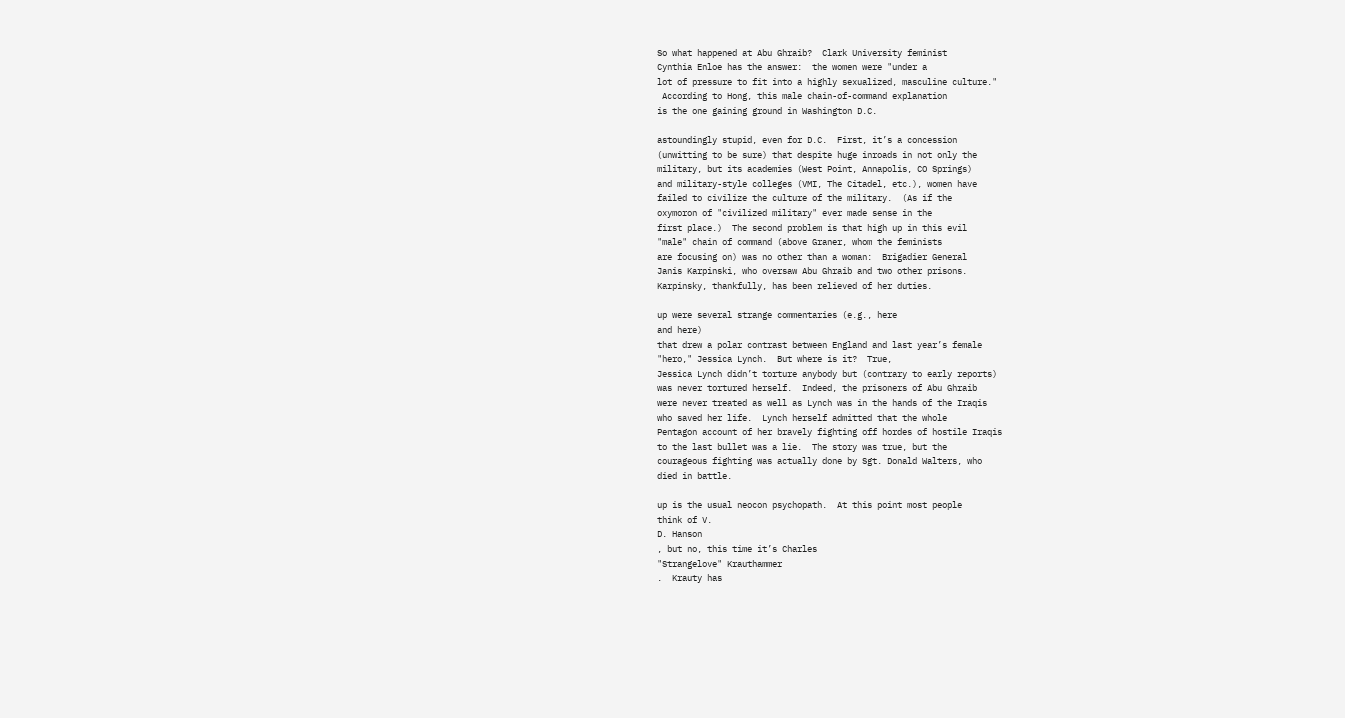So what happened at Abu Ghraib?  Clark University feminist
Cynthia Enloe has the answer:  the women were "under a
lot of pressure to fit into a highly sexualized, masculine culture."
 According to Hong, this male chain-of-command explanation
is the one gaining ground in Washington D.C.

astoundingly stupid, even for D.C.  First, it’s a concession
(unwitting to be sure) that despite huge inroads in not only the
military, but its academies (West Point, Annapolis, CO Springs)
and military-style colleges (VMI, The Citadel, etc.), women have
failed to civilize the culture of the military.  (As if the
oxymoron of "civilized military" ever made sense in the
first place.)  The second problem is that high up in this evil
"male" chain of command (above Graner, whom the feminists
are focusing on) was no other than a woman:  Brigadier General
Janis Karpinski, who oversaw Abu Ghraib and two other prisons.
Karpinsky, thankfully, has been relieved of her duties.

up were several strange commentaries (e.g., here
and here)
that drew a polar contrast between England and last year’s female
"hero," Jessica Lynch.  But where is it?  True,
Jessica Lynch didn’t torture anybody but (contrary to early reports)
was never tortured herself.  Indeed, the prisoners of Abu Ghraib
were never treated as well as Lynch was in the hands of the Iraqis
who saved her life.  Lynch herself admitted that the whole
Pentagon account of her bravely fighting off hordes of hostile Iraqis
to the last bullet was a lie.  The story was true, but the
courageous fighting was actually done by Sgt. Donald Walters, who
died in battle.

up is the usual neocon psychopath.  At this point most people
think of V.
D. Hanson
, but no, this time it’s Charles
"Strangelove" Krauthammer
.  Krauty has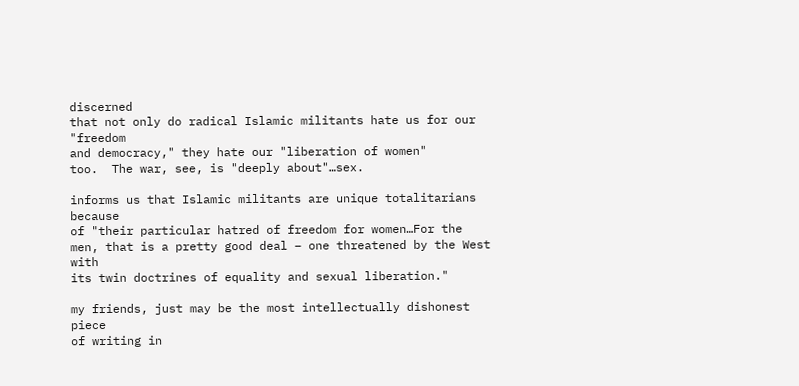discerned
that not only do radical Islamic militants hate us for our "freedom
and democracy," they hate our "liberation of women"
too.  The war, see, is "deeply about"…sex.

informs us that Islamic militants are unique totalitarians because
of "their particular hatred of freedom for women…For the
men, that is a pretty good deal – one threatened by the West with
its twin doctrines of equality and sexual liberation."

my friends, just may be the most intellectually dishonest piece
of writing in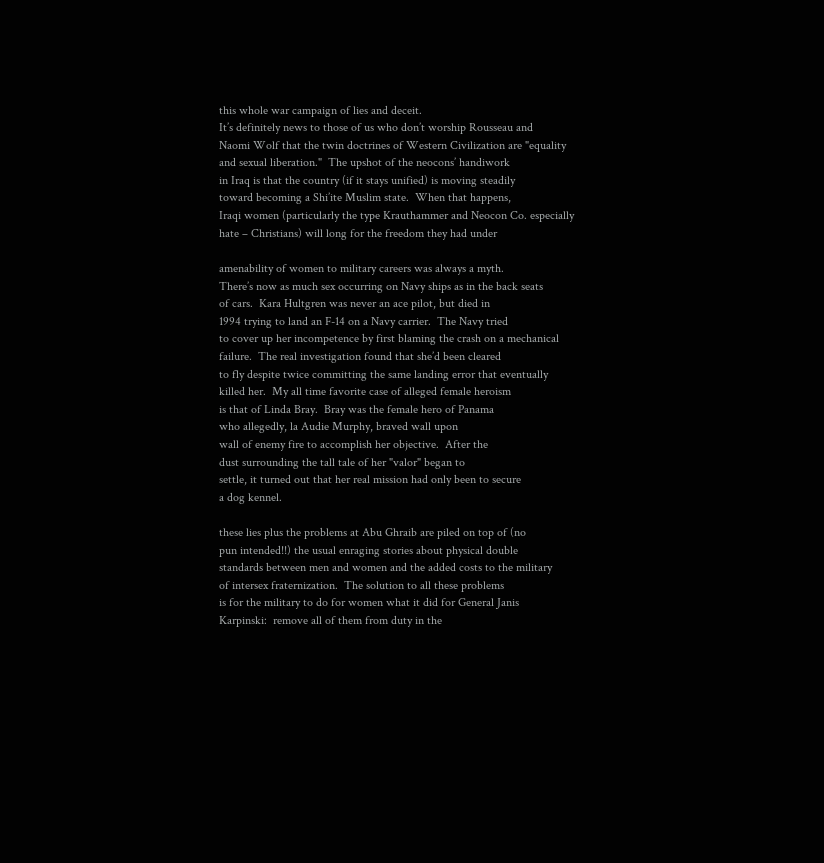this whole war campaign of lies and deceit.
It’s definitely news to those of us who don’t worship Rousseau and
Naomi Wolf that the twin doctrines of Western Civilization are "equality
and sexual liberation."  The upshot of the neocons’ handiwork
in Iraq is that the country (if it stays unified) is moving steadily
toward becoming a Shi’ite Muslim state.  When that happens,
Iraqi women (particularly the type Krauthammer and Neocon Co. especially
hate – Christians) will long for the freedom they had under

amenability of women to military careers was always a myth.
There’s now as much sex occurring on Navy ships as in the back seats
of cars.  Kara Hultgren was never an ace pilot, but died in
1994 trying to land an F-14 on a Navy carrier.  The Navy tried
to cover up her incompetence by first blaming the crash on a mechanical
failure.  The real investigation found that she’d been cleared
to fly despite twice committing the same landing error that eventually
killed her.  My all time favorite case of alleged female heroism
is that of Linda Bray.  Bray was the female hero of Panama
who allegedly, la Audie Murphy, braved wall upon
wall of enemy fire to accomplish her objective.  After the
dust surrounding the tall tale of her "valor" began to
settle, it turned out that her real mission had only been to secure
a dog kennel.

these lies plus the problems at Abu Ghraib are piled on top of (no
pun intended!!) the usual enraging stories about physical double
standards between men and women and the added costs to the military
of intersex fraternization.  The solution to all these problems
is for the military to do for women what it did for General Janis
Karpinski:  remove all of them from duty in the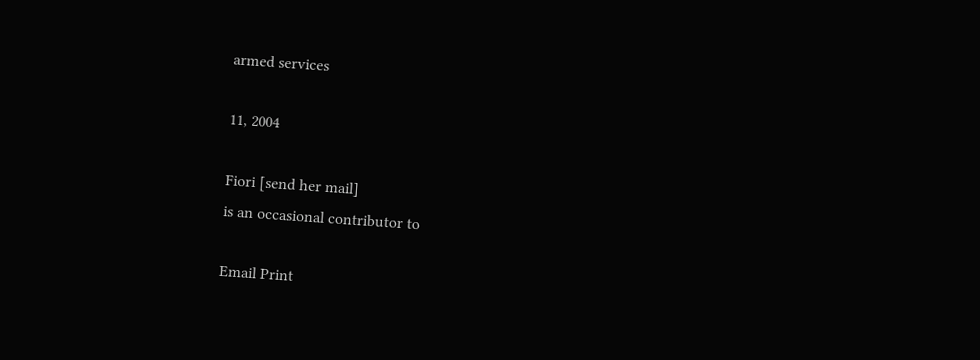armed services

11, 2004

Fiori [send her mail]
is an occasional contributor to

Email Print